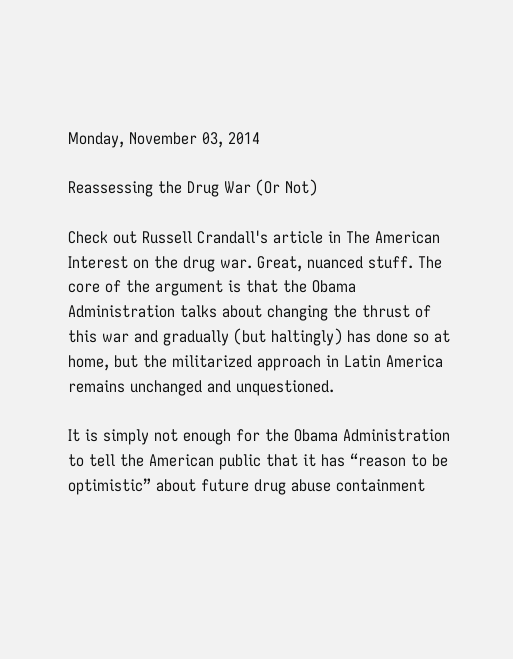Monday, November 03, 2014

Reassessing the Drug War (Or Not)

Check out Russell Crandall's article in The American Interest on the drug war. Great, nuanced stuff. The core of the argument is that the Obama Administration talks about changing the thrust of this war and gradually (but haltingly) has done so at home, but the militarized approach in Latin America remains unchanged and unquestioned.

It is simply not enough for the Obama Administration to tell the American public that it has “reason to be optimistic” about future drug abuse containment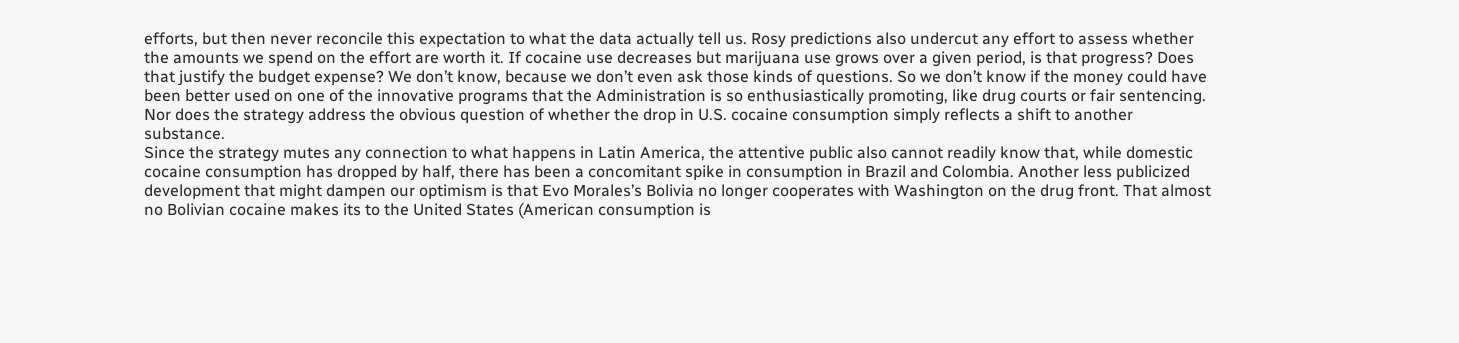efforts, but then never reconcile this expectation to what the data actually tell us. Rosy predictions also undercut any effort to assess whether the amounts we spend on the effort are worth it. If cocaine use decreases but marijuana use grows over a given period, is that progress? Does that justify the budget expense? We don’t know, because we don’t even ask those kinds of questions. So we don’t know if the money could have been better used on one of the innovative programs that the Administration is so enthusiastically promoting, like drug courts or fair sentencing. Nor does the strategy address the obvious question of whether the drop in U.S. cocaine consumption simply reflects a shift to another substance.
Since the strategy mutes any connection to what happens in Latin America, the attentive public also cannot readily know that, while domestic cocaine consumption has dropped by half, there has been a concomitant spike in consumption in Brazil and Colombia. Another less publicized development that might dampen our optimism is that Evo Morales’s Bolivia no longer cooperates with Washington on the drug front. That almost no Bolivian cocaine makes its to the United States (American consumption is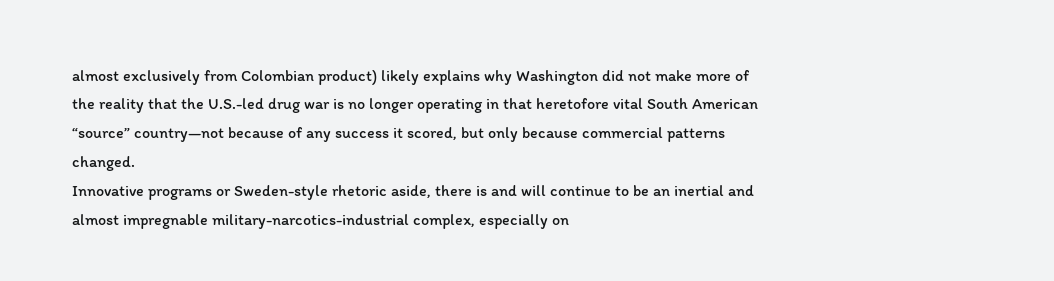almost exclusively from Colombian product) likely explains why Washington did not make more of the reality that the U.S.-led drug war is no longer operating in that heretofore vital South American “source” country—not because of any success it scored, but only because commercial patterns changed.
Innovative programs or Sweden-style rhetoric aside, there is and will continue to be an inertial and almost impregnable military-narcotics-industrial complex, especially on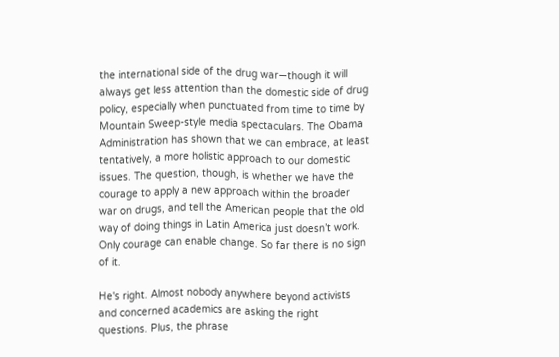the international side of the drug war—though it will always get less attention than the domestic side of drug policy, especially when punctuated from time to time by Mountain Sweep-style media spectaculars. The Obama Administration has shown that we can embrace, at least tentatively, a more holistic approach to our domestic issues. The question, though, is whether we have the courage to apply a new approach within the broader war on drugs, and tell the American people that the old way of doing things in Latin America just doesn’t work. Only courage can enable change. So far there is no sign of it.

He's right. Almost nobody anywhere beyond activists and concerned academics are asking the right questions. Plus, the phrase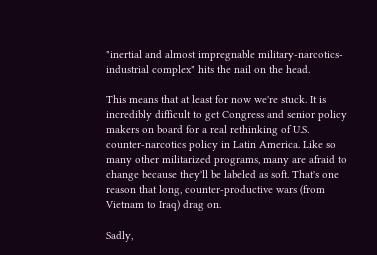"inertial and almost impregnable military-narcotics-industrial complex" hits the nail on the head.

This means that at least for now we're stuck. It is incredibly difficult to get Congress and senior policy makers on board for a real rethinking of U.S. counter-narcotics policy in Latin America. Like so many other militarized programs, many are afraid to change because they'll be labeled as soft. That's one reason that long, counter-productive wars (from Vietnam to Iraq) drag on.

Sadly,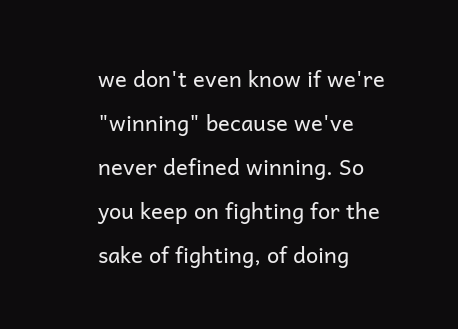we don't even know if we're "winning" because we've never defined winning. So you keep on fighting for the sake of fighting, of doing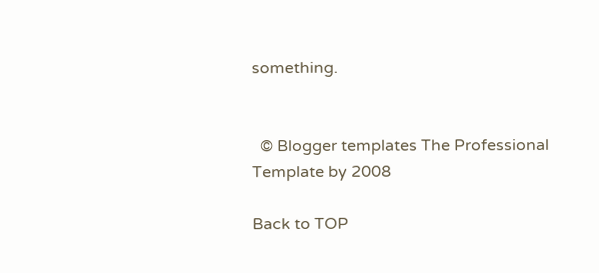something.


  © Blogger templates The Professional Template by 2008

Back to TOP